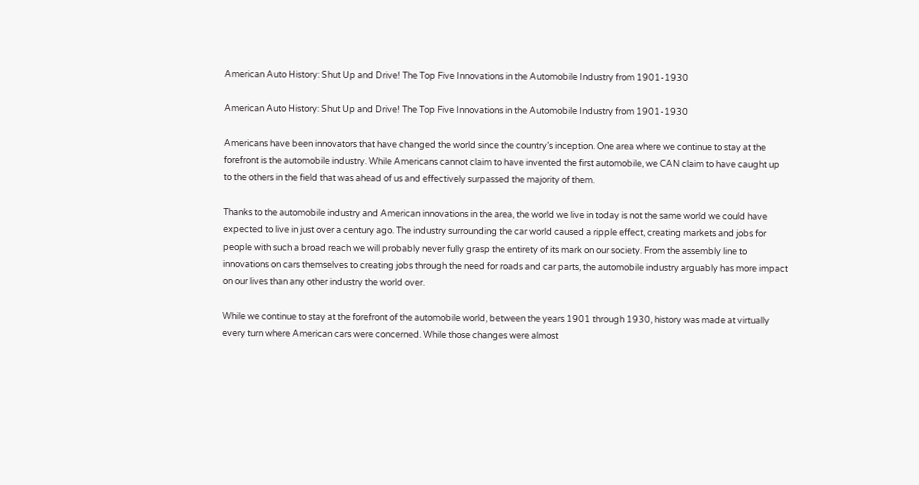American Auto History: Shut Up and Drive! The Top Five Innovations in the Automobile Industry from 1901-1930

American Auto History: Shut Up and Drive! The Top Five Innovations in the Automobile Industry from 1901-1930

Americans have been innovators that have changed the world since the country’s inception. One area where we continue to stay at the forefront is the automobile industry. While Americans cannot claim to have invented the first automobile, we CAN claim to have caught up to the others in the field that was ahead of us and effectively surpassed the majority of them.

Thanks to the automobile industry and American innovations in the area, the world we live in today is not the same world we could have expected to live in just over a century ago. The industry surrounding the car world caused a ripple effect, creating markets and jobs for people with such a broad reach we will probably never fully grasp the entirety of its mark on our society. From the assembly line to innovations on cars themselves to creating jobs through the need for roads and car parts, the automobile industry arguably has more impact on our lives than any other industry the world over.

While we continue to stay at the forefront of the automobile world, between the years 1901 through 1930, history was made at virtually every turn where American cars were concerned. While those changes were almost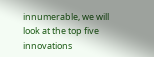innumerable, we will look at the top five innovations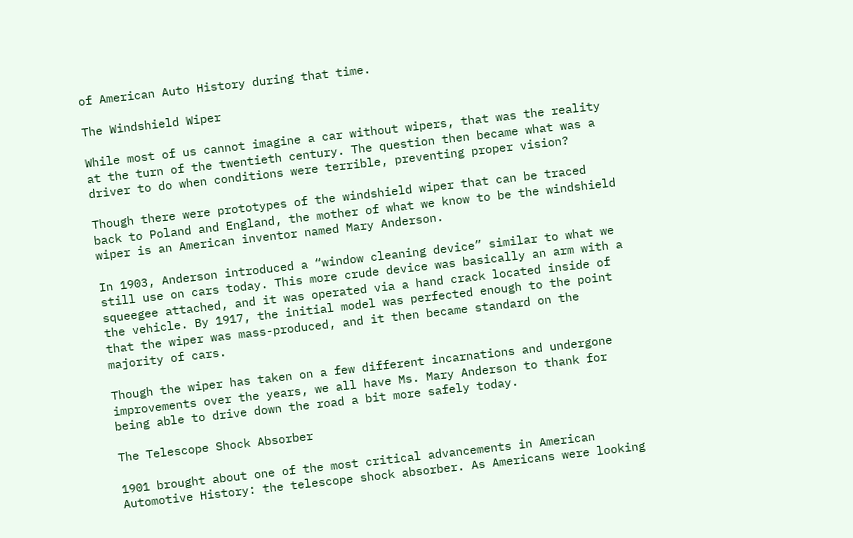of American Auto History during that time.

The Windshield Wiper

While most of us cannot imagine a car without wipers, that was the reality at the turn of the twentieth century. The question then became what was a driver to do when conditions were terrible, preventing proper vision?

Though there were prototypes of the windshield wiper that can be traced back to Poland and England, the mother of what we know to be the windshield wiper is an American inventor named Mary Anderson.

In 1903, Anderson introduced a “window cleaning device” similar to what we still use on cars today. This more crude device was basically an arm with a squeegee attached, and it was operated via a hand crack located inside of the vehicle. By 1917, the initial model was perfected enough to the point that the wiper was mass-produced, and it then became standard on the majority of cars.

Though the wiper has taken on a few different incarnations and undergone improvements over the years, we all have Ms. Mary Anderson to thank for being able to drive down the road a bit more safely today.

The Telescope Shock Absorber

1901 brought about one of the most critical advancements in American Automotive History: the telescope shock absorber. As Americans were looking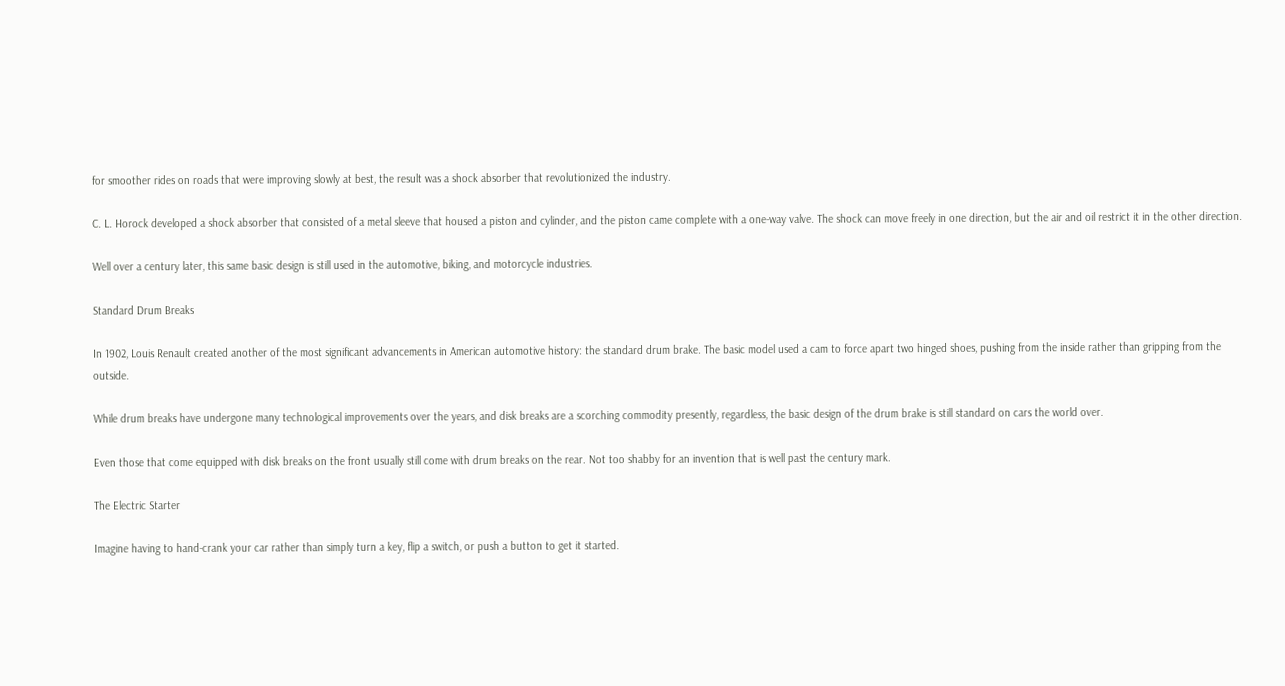for smoother rides on roads that were improving slowly at best, the result was a shock absorber that revolutionized the industry.

C. L. Horock developed a shock absorber that consisted of a metal sleeve that housed a piston and cylinder, and the piston came complete with a one-way valve. The shock can move freely in one direction, but the air and oil restrict it in the other direction.

Well over a century later, this same basic design is still used in the automotive, biking, and motorcycle industries.

Standard Drum Breaks

In 1902, Louis Renault created another of the most significant advancements in American automotive history: the standard drum brake. The basic model used a cam to force apart two hinged shoes, pushing from the inside rather than gripping from the outside.

While drum breaks have undergone many technological improvements over the years, and disk breaks are a scorching commodity presently, regardless, the basic design of the drum brake is still standard on cars the world over.

Even those that come equipped with disk breaks on the front usually still come with drum breaks on the rear. Not too shabby for an invention that is well past the century mark.

The Electric Starter

Imagine having to hand-crank your car rather than simply turn a key, flip a switch, or push a button to get it started.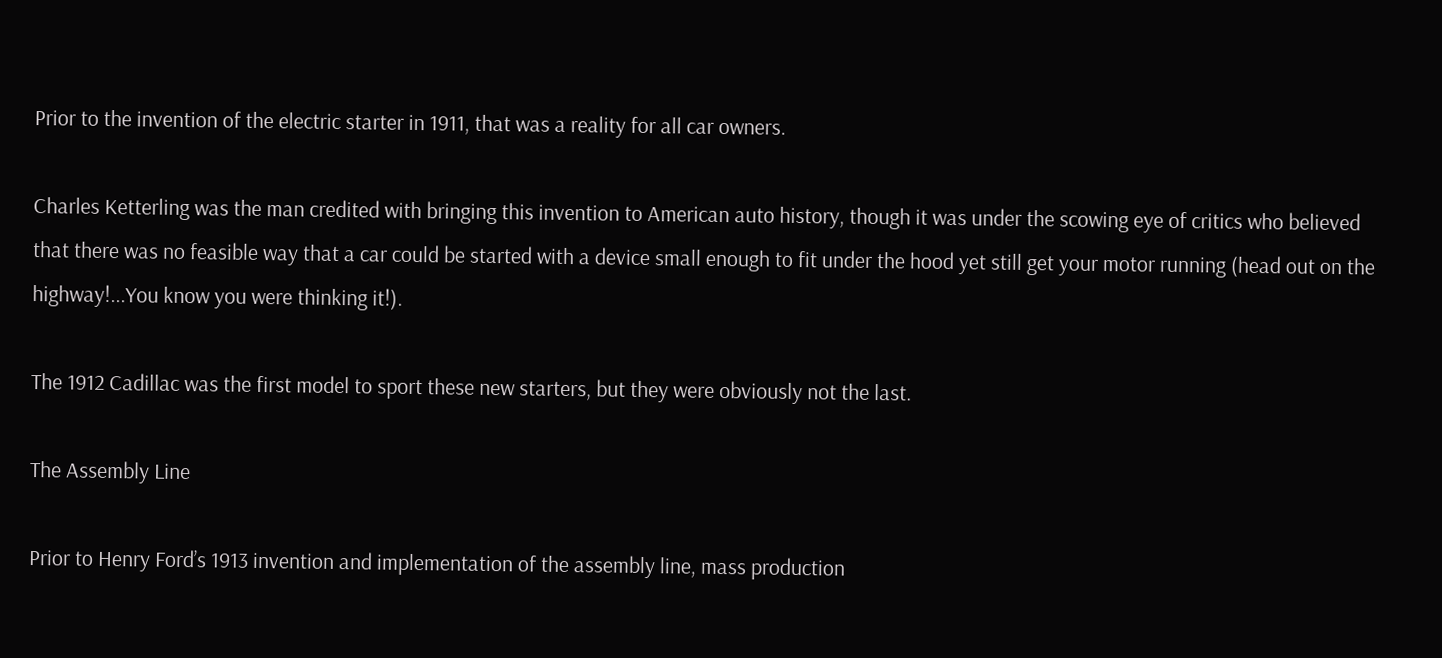Prior to the invention of the electric starter in 1911, that was a reality for all car owners.

Charles Ketterling was the man credited with bringing this invention to American auto history, though it was under the scowing eye of critics who believed that there was no feasible way that a car could be started with a device small enough to fit under the hood yet still get your motor running (head out on the highway!...You know you were thinking it!).

The 1912 Cadillac was the first model to sport these new starters, but they were obviously not the last.

The Assembly Line

Prior to Henry Ford’s 1913 invention and implementation of the assembly line, mass production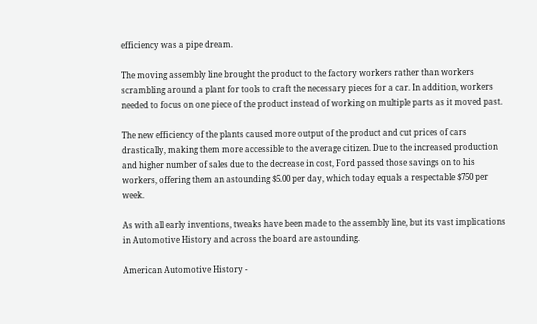efficiency was a pipe dream.

The moving assembly line brought the product to the factory workers rather than workers scrambling around a plant for tools to craft the necessary pieces for a car. In addition, workers needed to focus on one piece of the product instead of working on multiple parts as it moved past.

The new efficiency of the plants caused more output of the product and cut prices of cars drastically, making them more accessible to the average citizen. Due to the increased production and higher number of sales due to the decrease in cost, Ford passed those savings on to his workers, offering them an astounding $5.00 per day, which today equals a respectable $750 per week.

As with all early inventions, tweaks have been made to the assembly line, but its vast implications in Automotive History and across the board are astounding.

American Automotive History -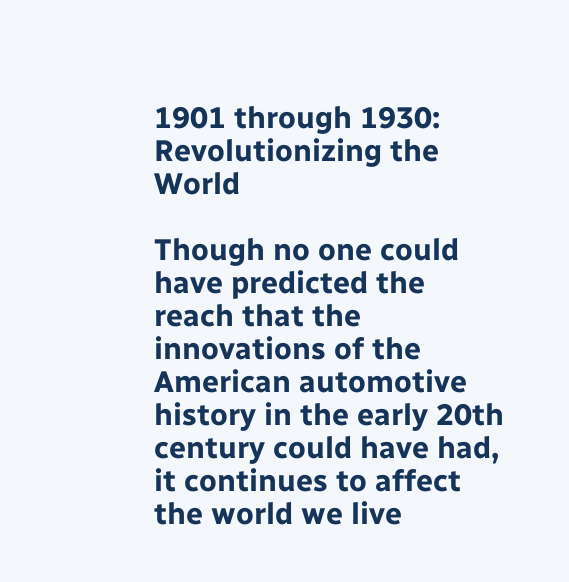1901 through 1930: Revolutionizing the World

Though no one could have predicted the reach that the innovations of the American automotive history in the early 20th century could have had, it continues to affect the world we live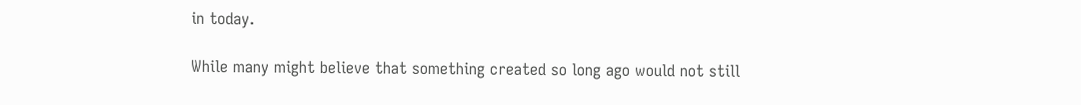in today.

While many might believe that something created so long ago would not still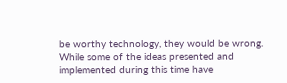be worthy technology, they would be wrong. While some of the ideas presented and implemented during this time have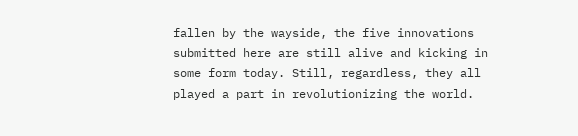fallen by the wayside, the five innovations submitted here are still alive and kicking in some form today. Still, regardless, they all played a part in revolutionizing the world.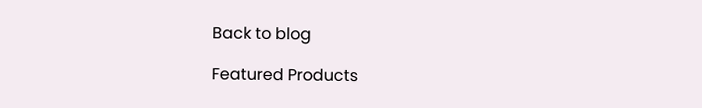Back to blog

Featured Products